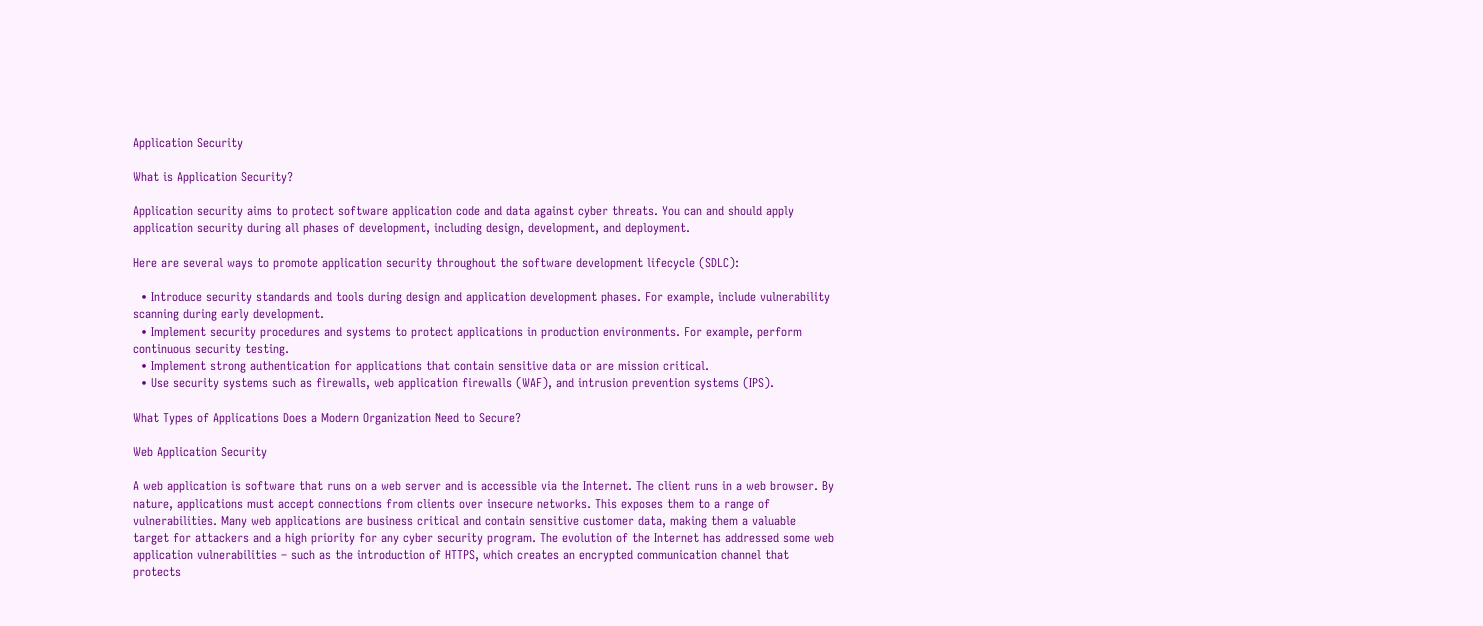Application Security

What is Application Security?

Application security aims to protect software application code and data against cyber threats. You can and should apply application security during all phases of development, including design, development, and deployment.

Here are several ways to promote application security throughout the software development lifecycle (SDLC):

  • Introduce security standards and tools during design and application development phases. For example, include vulnerability scanning during early development.
  • Implement security procedures and systems to protect applications in production environments. For example, perform continuous security testing.
  • Implement strong authentication for applications that contain sensitive data or are mission critical.
  • Use security systems such as firewalls, web application firewalls (WAF), and intrusion prevention systems (IPS).

What Types of Applications Does a Modern Organization Need to Secure?

Web Application Security

A web application is software that runs on a web server and is accessible via the Internet. The client runs in a web browser. By nature, applications must accept connections from clients over insecure networks. This exposes them to a range of vulnerabilities. Many web applications are business critical and contain sensitive customer data, making them a valuable target for attackers and a high priority for any cyber security program. The evolution of the Internet has addressed some web application vulnerabilities – such as the introduction of HTTPS, which creates an encrypted communication channel that protects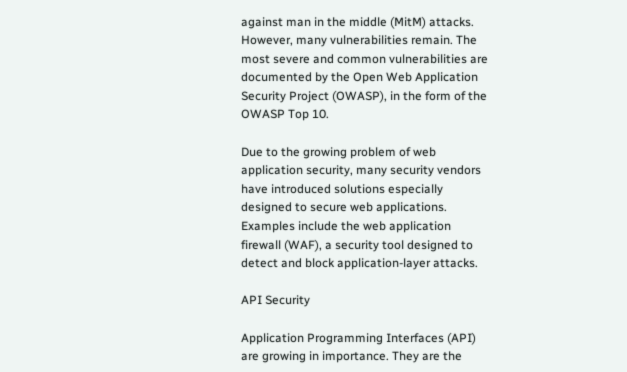against man in the middle (MitM) attacks. However, many vulnerabilities remain. The most severe and common vulnerabilities are documented by the Open Web Application Security Project (OWASP), in the form of the OWASP Top 10.

Due to the growing problem of web application security, many security vendors have introduced solutions especially designed to secure web applications. Examples include the web application firewall (WAF), a security tool designed to detect and block application-layer attacks.

API Security

Application Programming Interfaces (API) are growing in importance. They are the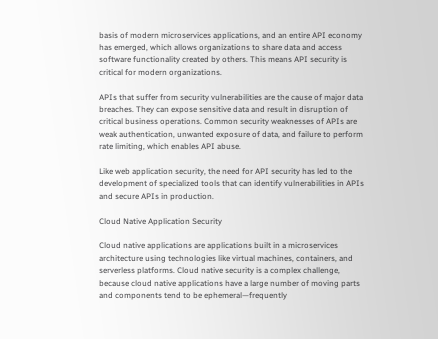basis of modern microservices applications, and an entire API economy has emerged, which allows organizations to share data and access software functionality created by others. This means API security is critical for modern organizations.

APIs that suffer from security vulnerabilities are the cause of major data breaches. They can expose sensitive data and result in disruption of critical business operations. Common security weaknesses of APIs are weak authentication, unwanted exposure of data, and failure to perform rate limiting, which enables API abuse.

Like web application security, the need for API security has led to the development of specialized tools that can identify vulnerabilities in APIs and secure APIs in production.

Cloud Native Application Security

Cloud native applications are applications built in a microservices architecture using technologies like virtual machines, containers, and serverless platforms. Cloud native security is a complex challenge, because cloud native applications have a large number of moving parts and components tend to be ephemeral—frequently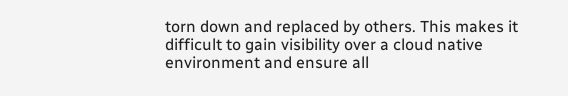torn down and replaced by others. This makes it difficult to gain visibility over a cloud native environment and ensure all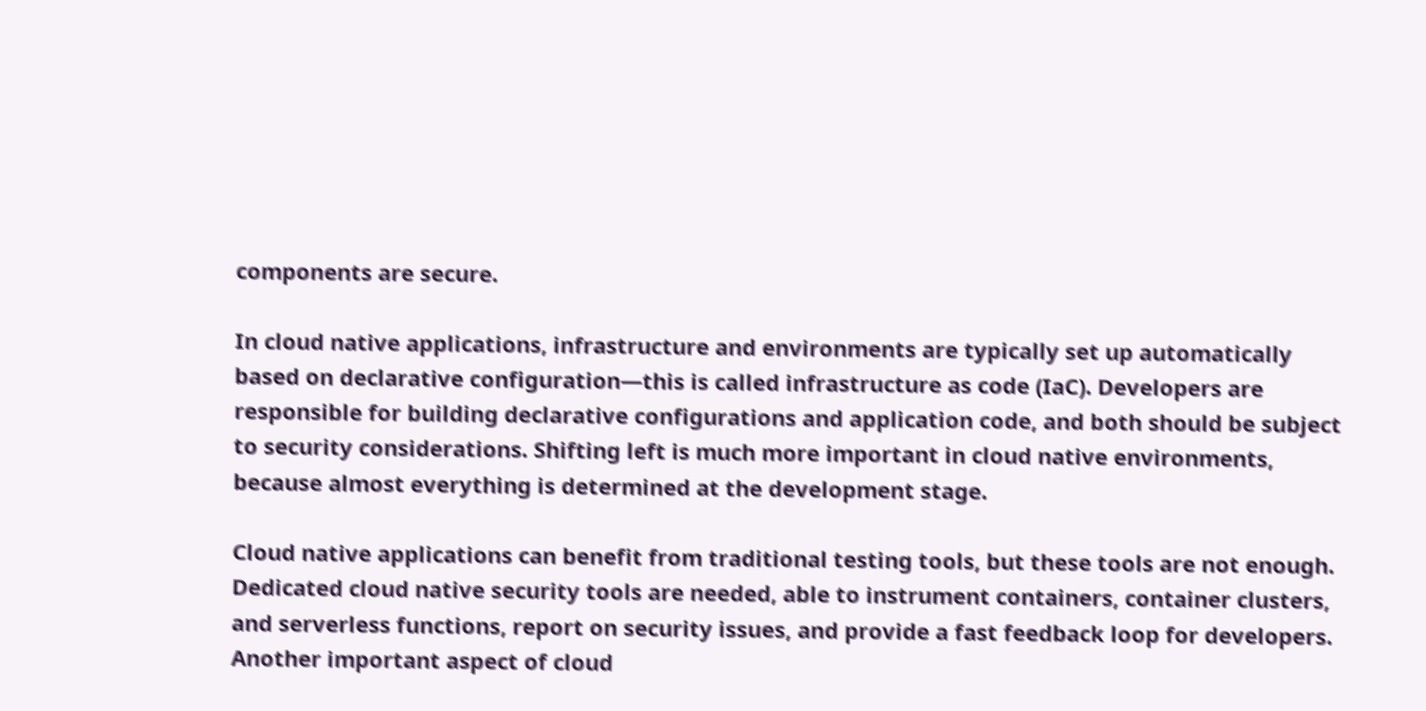components are secure.

In cloud native applications, infrastructure and environments are typically set up automatically based on declarative configuration—this is called infrastructure as code (IaC). Developers are responsible for building declarative configurations and application code, and both should be subject to security considerations. Shifting left is much more important in cloud native environments, because almost everything is determined at the development stage.

Cloud native applications can benefit from traditional testing tools, but these tools are not enough. Dedicated cloud native security tools are needed, able to instrument containers, container clusters, and serverless functions, report on security issues, and provide a fast feedback loop for developers.
Another important aspect of cloud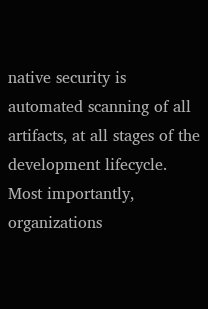native security is automated scanning of all artifacts, at all stages of the development lifecycle. Most importantly, organizations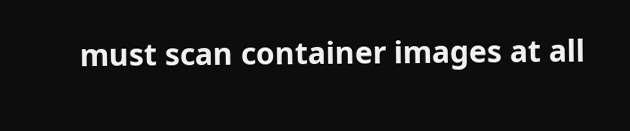must scan container images at all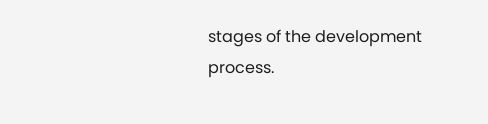stages of the development process.